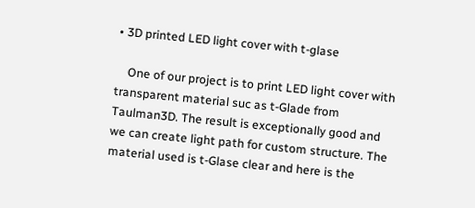• 3D printed LED light cover with t-glase

    One of our project is to print LED light cover with transparent material suc as t-Glade from Taulman3D. The result is exceptionally good and we can create light path for custom structure. The material used is t-Glase clear and here is the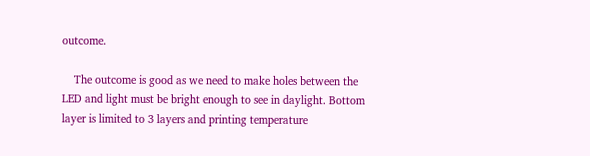outcome.

    The outcome is good as we need to make holes between the LED and light must be bright enough to see in daylight. Bottom layer is limited to 3 layers and printing temperature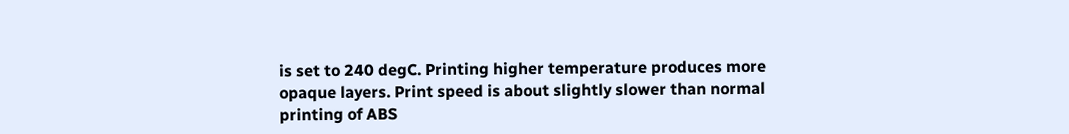is set to 240 degC. Printing higher temperature produces more opaque layers. Print speed is about slightly slower than normal printing of ABS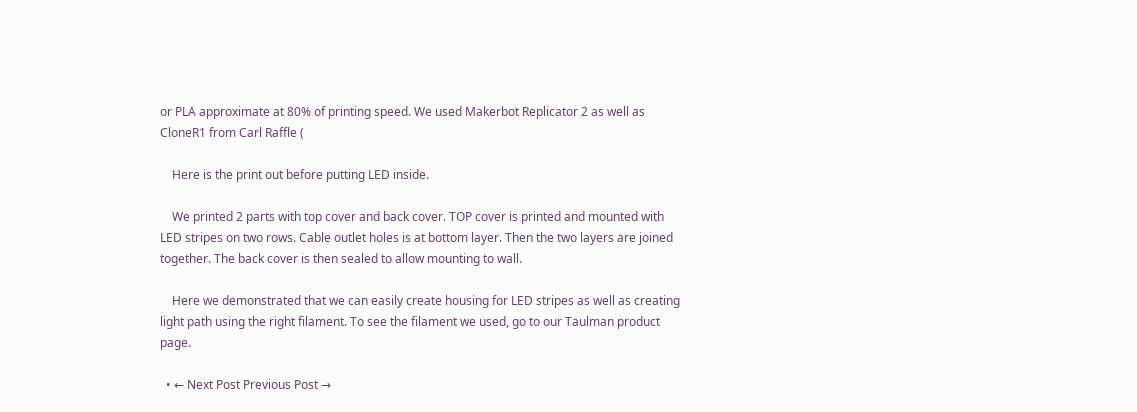or PLA approximate at 80% of printing speed. We used Makerbot Replicator 2 as well as CloneR1 from Carl Raffle (

    Here is the print out before putting LED inside.

    We printed 2 parts with top cover and back cover. TOP cover is printed and mounted with LED stripes on two rows. Cable outlet holes is at bottom layer. Then the two layers are joined together. The back cover is then sealed to allow mounting to wall.

    Here we demonstrated that we can easily create housing for LED stripes as well as creating light path using the right filament. To see the filament we used, go to our Taulman product page.

  • ← Next Post Previous Post →